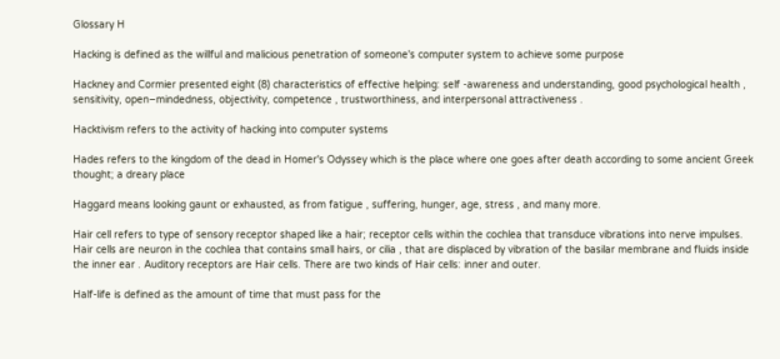Glossary H

Hacking is defined as the willful and malicious penetration of someone's computer system to achieve some purpose

Hackney and Cormier presented eight (8) characteristics of effective helping: self -awareness and understanding, good psychological health , sensitivity, open–mindedness, objectivity, competence , trustworthiness, and interpersonal attractiveness .

Hacktivism refers to the activity of hacking into computer systems

Hades refers to the kingdom of the dead in Homer's Odyssey which is the place where one goes after death according to some ancient Greek thought; a dreary place

Haggard means looking gaunt or exhausted, as from fatigue , suffering, hunger, age, stress , and many more.

Hair cell refers to type of sensory receptor shaped like a hair; receptor cells within the cochlea that transduce vibrations into nerve impulses. Hair cells are neuron in the cochlea that contains small hairs, or cilia , that are displaced by vibration of the basilar membrane and fluids inside the inner ear . Auditory receptors are Hair cells. There are two kinds of Hair cells: inner and outer.

Half-life is defined as the amount of time that must pass for the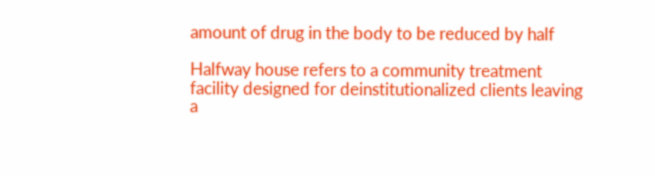amount of drug in the body to be reduced by half

Halfway house refers to a community treatment facility designed for deinstitutionalized clients leaving a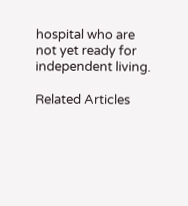hospital who are not yet ready for independent living.

Related Articles